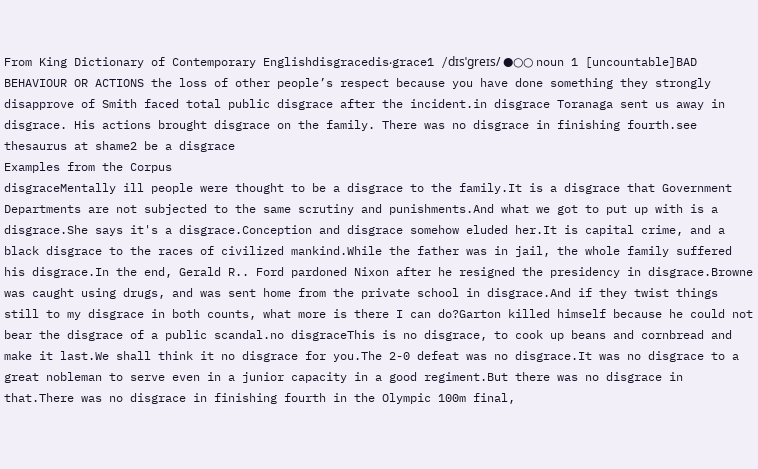From King Dictionary of Contemporary Englishdisgracedis‧grace1 /dɪsˈɡreɪs/ ●○○ noun 1 [uncountable]BAD BEHAVIOUR OR ACTIONS the loss of other people’s respect because you have done something they strongly disapprove of Smith faced total public disgrace after the incident.in disgrace Toranaga sent us away in disgrace. His actions brought disgrace on the family. There was no disgrace in finishing fourth.see thesaurus at shame2 be a disgrace
Examples from the Corpus
disgraceMentally ill people were thought to be a disgrace to the family.It is a disgrace that Government Departments are not subjected to the same scrutiny and punishments.And what we got to put up with is a disgrace.She says it's a disgrace.Conception and disgrace somehow eluded her.It is capital crime, and a black disgrace to the races of civilized mankind.While the father was in jail, the whole family suffered his disgrace.In the end, Gerald R.. Ford pardoned Nixon after he resigned the presidency in disgrace.Browne was caught using drugs, and was sent home from the private school in disgrace.And if they twist things still to my disgrace in both counts, what more is there I can do?Garton killed himself because he could not bear the disgrace of a public scandal.no disgraceThis is no disgrace, to cook up beans and cornbread and make it last.We shall think it no disgrace for you.The 2-0 defeat was no disgrace.It was no disgrace to a great nobleman to serve even in a junior capacity in a good regiment.But there was no disgrace in that.There was no disgrace in finishing fourth in the Olympic 100m final,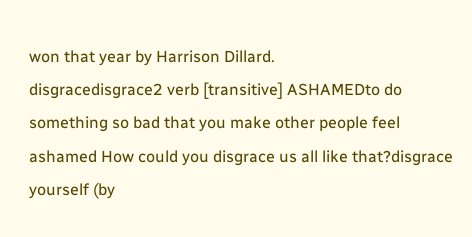won that year by Harrison Dillard.
disgracedisgrace2 verb [transitive] ASHAMEDto do something so bad that you make other people feel ashamed How could you disgrace us all like that?disgrace yourself (by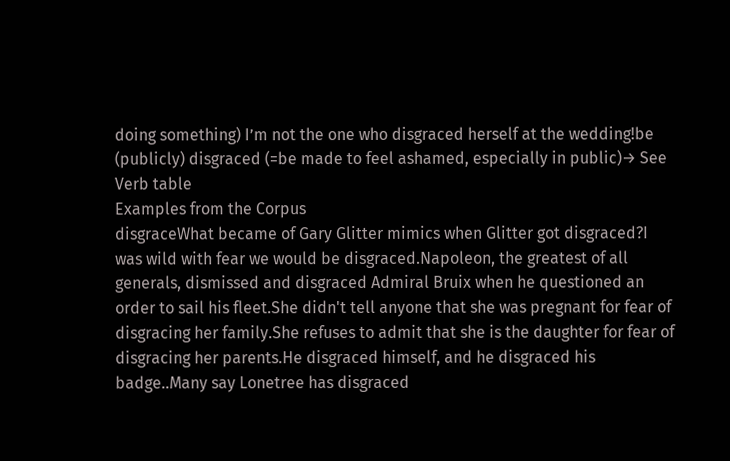doing something) I’m not the one who disgraced herself at the wedding!be (publicly) disgraced (=be made to feel ashamed, especially in public)→ See Verb table
Examples from the Corpus
disgraceWhat became of Gary Glitter mimics when Glitter got disgraced?I was wild with fear we would be disgraced.Napoleon, the greatest of all generals, dismissed and disgraced Admiral Bruix when he questioned an order to sail his fleet.She didn't tell anyone that she was pregnant for fear of disgracing her family.She refuses to admit that she is the daughter for fear of disgracing her parents.He disgraced himself, and he disgraced his badge..Many say Lonetree has disgraced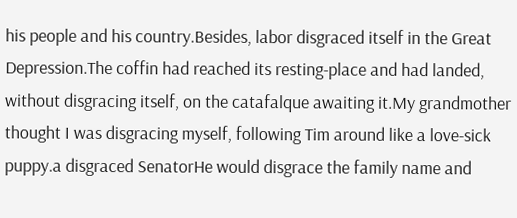his people and his country.Besides, labor disgraced itself in the Great Depression.The coffin had reached its resting-place and had landed, without disgracing itself, on the catafalque awaiting it.My grandmother thought I was disgracing myself, following Tim around like a love-sick puppy.a disgraced SenatorHe would disgrace the family name and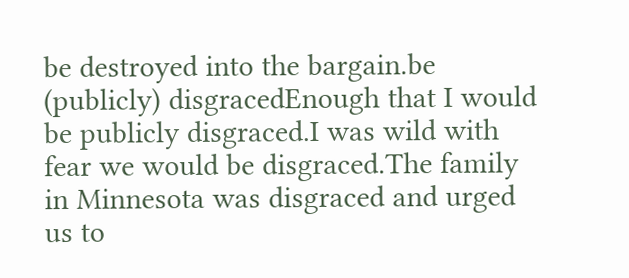be destroyed into the bargain.be (publicly) disgracedEnough that I would be publicly disgraced.I was wild with fear we would be disgraced.The family in Minnesota was disgraced and urged us to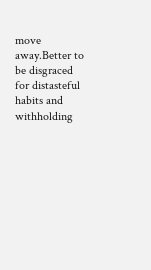move away.Better to be disgraced for distasteful habits and withholding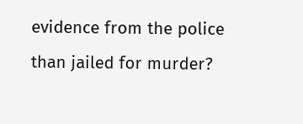evidence from the police than jailed for murder?